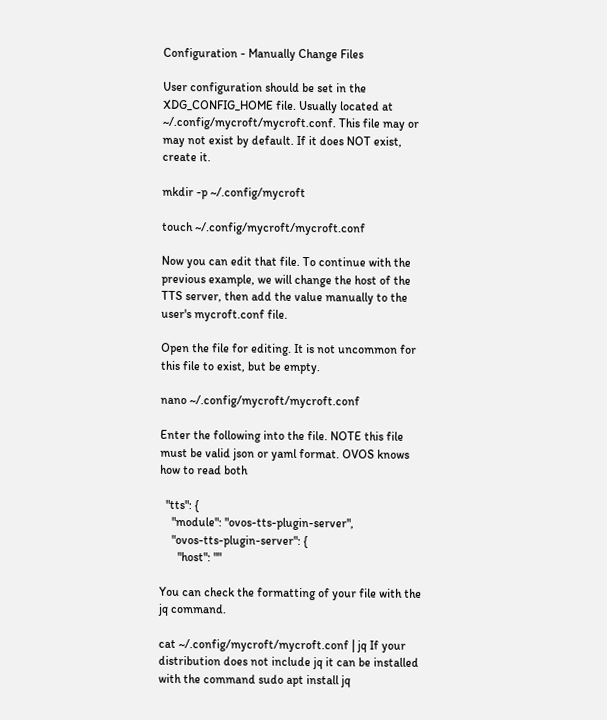Configuration - Manually Change Files

User configuration should be set in the XDG_CONFIG_HOME file. Usually located at ~/.config/mycroft/mycroft.conf. This file may or may not exist by default. If it does NOT exist, create it.

mkdir -p ~/.config/mycroft

touch ~/.config/mycroft/mycroft.conf

Now you can edit that file. To continue with the previous example, we will change the host of the TTS server, then add the value manually to the user's mycroft.conf file.

Open the file for editing. It is not uncommon for this file to exist, but be empty.

nano ~/.config/mycroft/mycroft.conf

Enter the following into the file. NOTE this file must be valid json or yaml format. OVOS knows how to read both

  "tts": {
    "module": "ovos-tts-plugin-server",
    "ovos-tts-plugin-server": {
      "host": ""

You can check the formatting of your file with the jq command.

cat ~/.config/mycroft/mycroft.conf | jq If your distribution does not include jq it can be installed with the command sudo apt install jq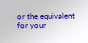or the equivalent for your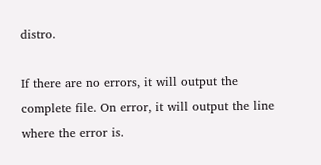distro.

If there are no errors, it will output the complete file. On error, it will output the line where the error is.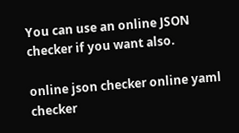You can use an online JSON checker if you want also.

online json checker online yaml checker